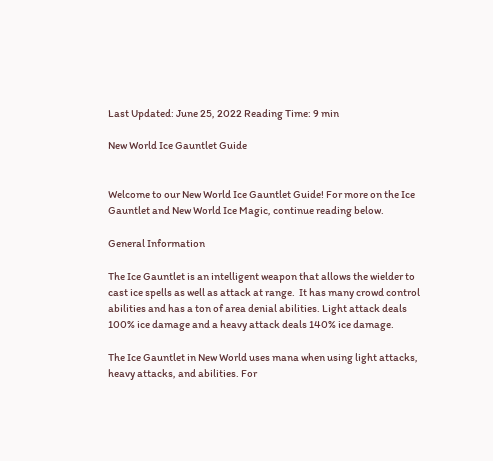Last Updated: June 25, 2022 Reading Time: 9 min

New World Ice Gauntlet Guide


Welcome to our New World Ice Gauntlet Guide! For more on the Ice Gauntlet and New World Ice Magic, continue reading below.

General Information

The Ice Gauntlet is an intelligent weapon that allows the wielder to cast ice spells as well as attack at range.  It has many crowd control abilities and has a ton of area denial abilities. Light attack deals 100% ice damage and a heavy attack deals 140% ice damage.

The Ice Gauntlet in New World uses mana when using light attacks, heavy attacks, and abilities. For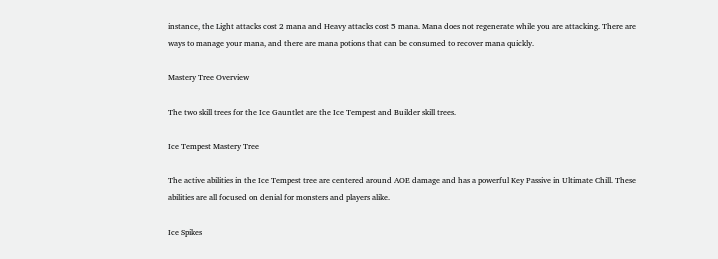instance, the Light attacks cost 2 mana and Heavy attacks cost 5 mana. Mana does not regenerate while you are attacking. There are ways to manage your mana, and there are mana potions that can be consumed to recover mana quickly.

Mastery Tree Overview

The two skill trees for the Ice Gauntlet are the Ice Tempest and Builder skill trees.

Ice Tempest Mastery Tree

The active abilities in the Ice Tempest tree are centered around AOE damage and has a powerful Key Passive in Ultimate Chill. These abilities are all focused on denial for monsters and players alike.

Ice Spikes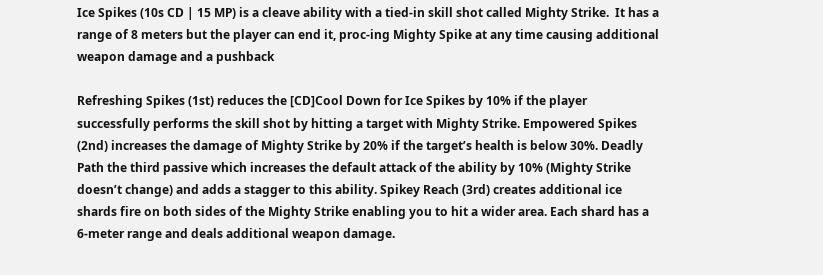Ice Spikes (10s CD | 15 MP) is a cleave ability with a tied-in skill shot called Mighty Strike.  It has a range of 8 meters but the player can end it, proc-ing Mighty Spike at any time causing additional weapon damage and a pushback

Refreshing Spikes (1st) reduces the [CD]Cool Down for Ice Spikes by 10% if the player successfully performs the skill shot by hitting a target with Mighty Strike. Empowered Spikes (2nd) increases the damage of Mighty Strike by 20% if the target’s health is below 30%. Deadly Path the third passive which increases the default attack of the ability by 10% (Mighty Strike doesn’t change) and adds a stagger to this ability. Spikey Reach (3rd) creates additional ice shards fire on both sides of the Mighty Strike enabling you to hit a wider area. Each shard has a 6-meter range and deals additional weapon damage.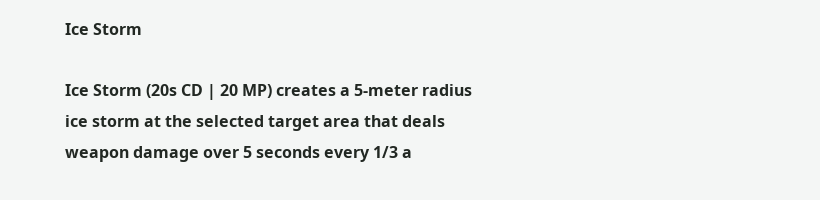Ice Storm

Ice Storm (20s CD | 20 MP) creates a 5-meter radius ice storm at the selected target area that deals weapon damage over 5 seconds every 1/3 a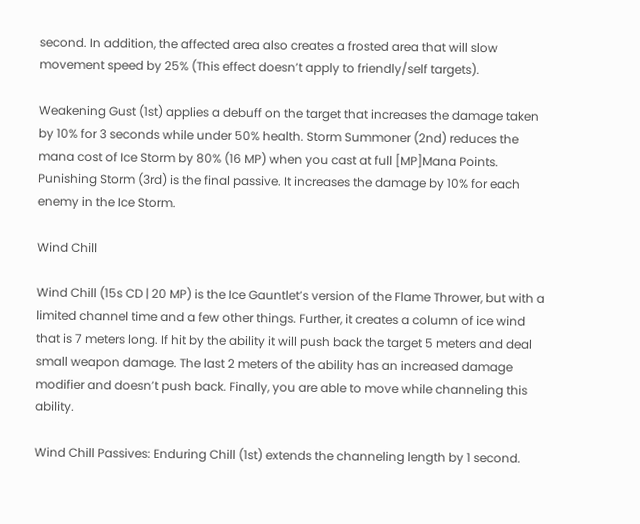second. In addition, the affected area also creates a frosted area that will slow movement speed by 25% (This effect doesn’t apply to friendly/self targets).

Weakening Gust (1st) applies a debuff on the target that increases the damage taken by 10% for 3 seconds while under 50% health. Storm Summoner (2nd) reduces the mana cost of Ice Storm by 80% (16 MP) when you cast at full [MP]Mana Points. Punishing Storm (3rd) is the final passive. It increases the damage by 10% for each enemy in the Ice Storm.

Wind Chill

Wind Chill (15s CD | 20 MP) is the Ice Gauntlet’s version of the Flame Thrower, but with a limited channel time and a few other things. Further, it creates a column of ice wind that is 7 meters long. If hit by the ability it will push back the target 5 meters and deal small weapon damage. The last 2 meters of the ability has an increased damage modifier and doesn’t push back. Finally, you are able to move while channeling this ability.

Wind Chill Passives: Enduring Chill (1st) extends the channeling length by 1 second.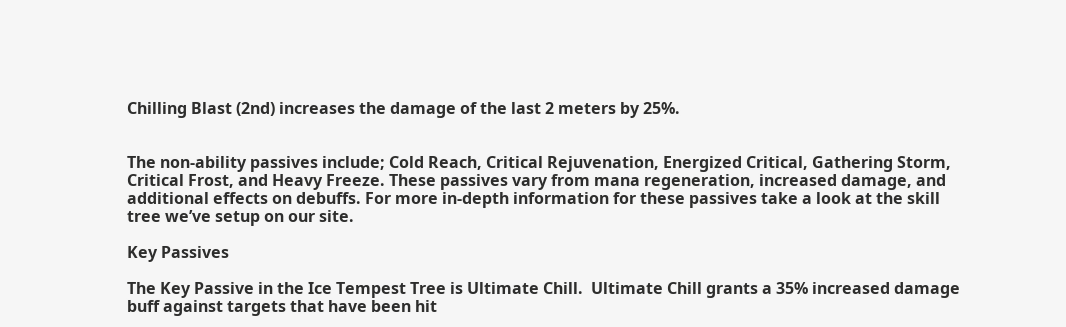Chilling Blast (2nd) increases the damage of the last 2 meters by 25%.


The non-ability passives include; Cold Reach, Critical Rejuvenation, Energized Critical, Gathering Storm, Critical Frost, and Heavy Freeze. These passives vary from mana regeneration, increased damage, and additional effects on debuffs. For more in-depth information for these passives take a look at the skill tree we’ve setup on our site.

Key Passives

The Key Passive in the Ice Tempest Tree is Ultimate Chill.  Ultimate Chill grants a 35% increased damage buff against targets that have been hit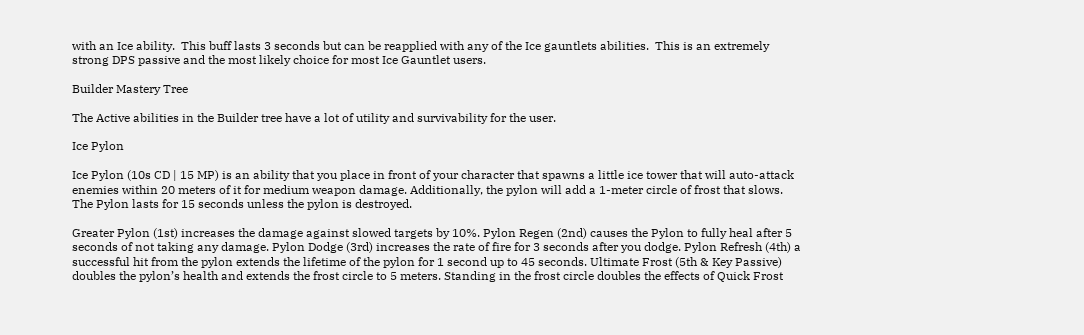with an Ice ability.  This buff lasts 3 seconds but can be reapplied with any of the Ice gauntlets abilities.  This is an extremely strong DPS passive and the most likely choice for most Ice Gauntlet users.

Builder Mastery Tree

The Active abilities in the Builder tree have a lot of utility and survivability for the user.

Ice Pylon

Ice Pylon (10s CD | 15 MP) is an ability that you place in front of your character that spawns a little ice tower that will auto-attack enemies within 20 meters of it for medium weapon damage. Additionally, the pylon will add a 1-meter circle of frost that slows. The Pylon lasts for 15 seconds unless the pylon is destroyed.

Greater Pylon (1st) increases the damage against slowed targets by 10%. Pylon Regen (2nd) causes the Pylon to fully heal after 5 seconds of not taking any damage. Pylon Dodge (3rd) increases the rate of fire for 3 seconds after you dodge. Pylon Refresh (4th) a successful hit from the pylon extends the lifetime of the pylon for 1 second up to 45 seconds. Ultimate Frost (5th & Key Passive) doubles the pylon’s health and extends the frost circle to 5 meters. Standing in the frost circle doubles the effects of Quick Frost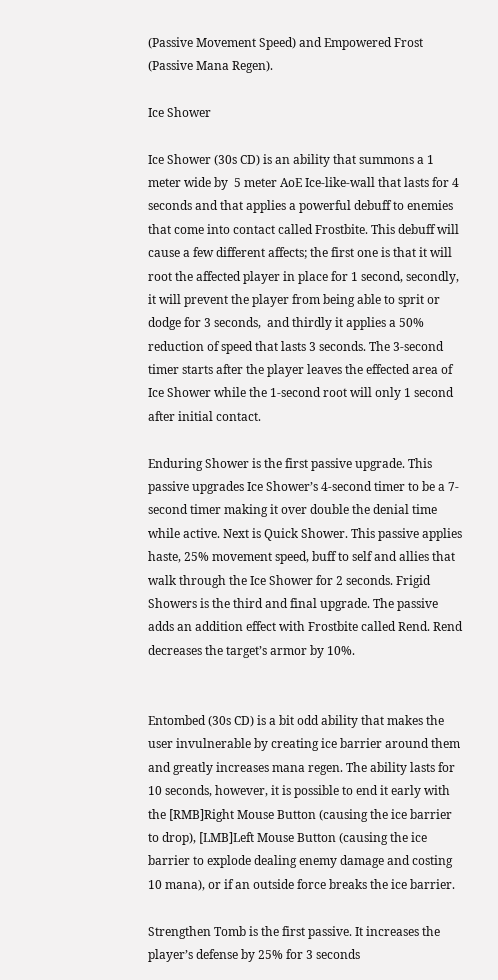(Passive Movement Speed) and Empowered Frost (Passive Mana Regen).

Ice Shower

Ice Shower (30s CD) is an ability that summons a 1 meter wide by  5 meter AoE Ice-like-wall that lasts for 4 seconds and that applies a powerful debuff to enemies that come into contact called Frostbite. This debuff will cause a few different affects; the first one is that it will root the affected player in place for 1 second, secondly, it will prevent the player from being able to sprit or dodge for 3 seconds,  and thirdly it applies a 50% reduction of speed that lasts 3 seconds. The 3-second timer starts after the player leaves the effected area of Ice Shower while the 1-second root will only 1 second after initial contact.

Enduring Shower is the first passive upgrade. This passive upgrades Ice Shower’s 4-second timer to be a 7-second timer making it over double the denial time while active. Next is Quick Shower. This passive applies haste, 25% movement speed, buff to self and allies that walk through the Ice Shower for 2 seconds. Frigid Showers is the third and final upgrade. The passive adds an addition effect with Frostbite called Rend. Rend decreases the target’s armor by 10%.


Entombed (30s CD) is a bit odd ability that makes the user invulnerable by creating ice barrier around them and greatly increases mana regen. The ability lasts for 10 seconds, however, it is possible to end it early with the [RMB]Right Mouse Button (causing the ice barrier to drop), [LMB]Left Mouse Button (causing the ice barrier to explode dealing enemy damage and costing 10 mana), or if an outside force breaks the ice barrier.

Strengthen Tomb is the first passive. It increases the player’s defense by 25% for 3 seconds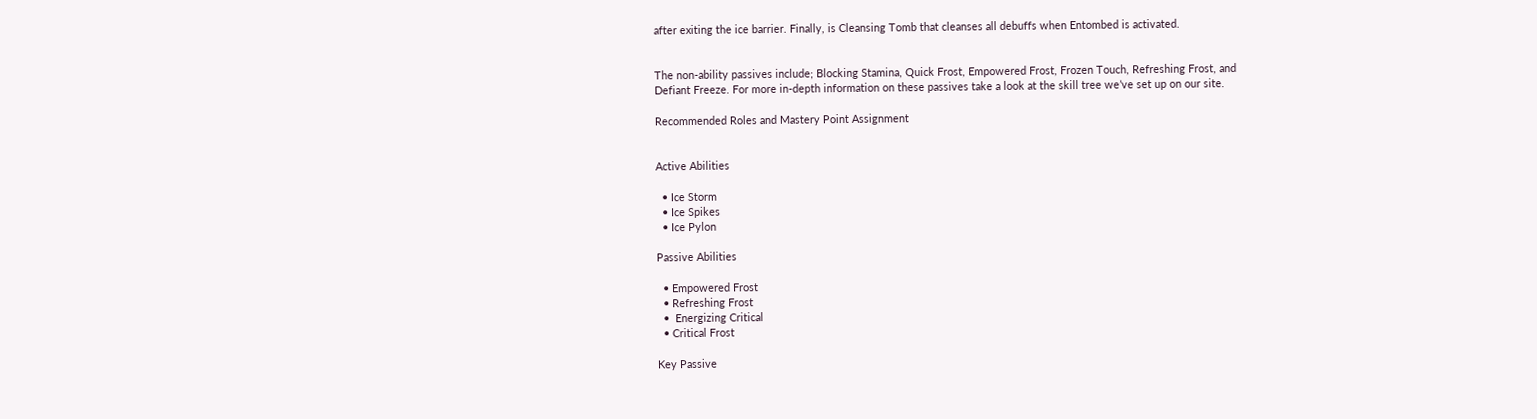after exiting the ice barrier. Finally, is Cleansing Tomb that cleanses all debuffs when Entombed is activated.


The non-ability passives include; Blocking Stamina, Quick Frost, Empowered Frost, Frozen Touch, Refreshing Frost, and Defiant Freeze. For more in-depth information on these passives take a look at the skill tree we’ve set up on our site.

Recommended Roles and Mastery Point Assignment


Active Abilities

  • Ice Storm
  • Ice Spikes
  • Ice Pylon

Passive Abilities

  • Empowered Frost
  • Refreshing Frost
  •  Energizing Critical
  • Critical Frost

Key Passive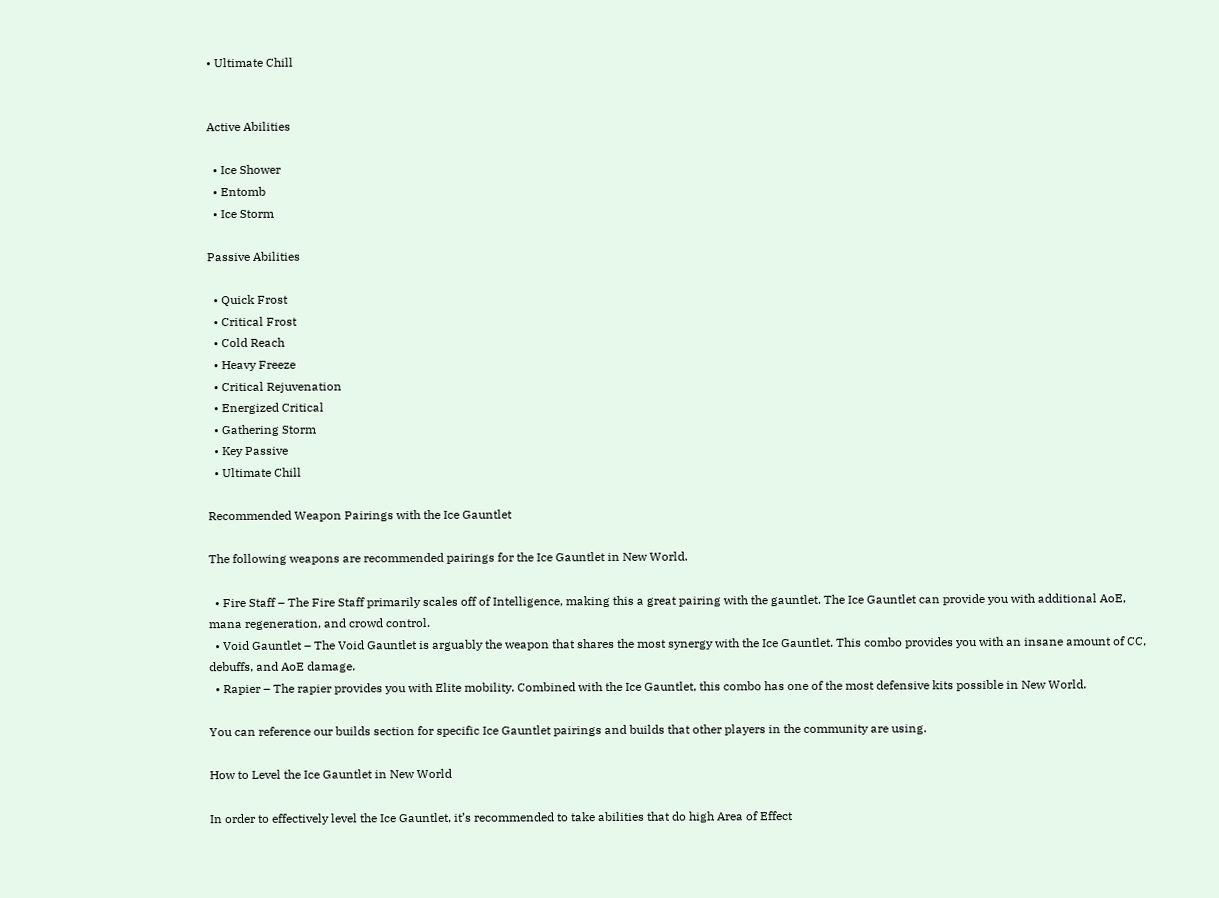• Ultimate Chill


Active Abilities

  • Ice Shower
  • Entomb
  • Ice Storm

Passive Abilities

  • Quick Frost
  • Critical Frost
  • Cold Reach
  • Heavy Freeze
  • Critical Rejuvenation
  • Energized Critical
  • Gathering Storm
  • Key Passive
  • Ultimate Chill

Recommended Weapon Pairings with the Ice Gauntlet

The following weapons are recommended pairings for the Ice Gauntlet in New World.

  • Fire Staff – The Fire Staff primarily scales off of Intelligence, making this a great pairing with the gauntlet. The Ice Gauntlet can provide you with additional AoE, mana regeneration, and crowd control.
  • Void Gauntlet – The Void Gauntlet is arguably the weapon that shares the most synergy with the Ice Gauntlet. This combo provides you with an insane amount of CC, debuffs, and AoE damage.
  • Rapier – The rapier provides you with Elite mobility. Combined with the Ice Gauntlet, this combo has one of the most defensive kits possible in New World.

You can reference our builds section for specific Ice Gauntlet pairings and builds that other players in the community are using.

How to Level the Ice Gauntlet in New World

In order to effectively level the Ice Gauntlet, it’s recommended to take abilities that do high Area of Effect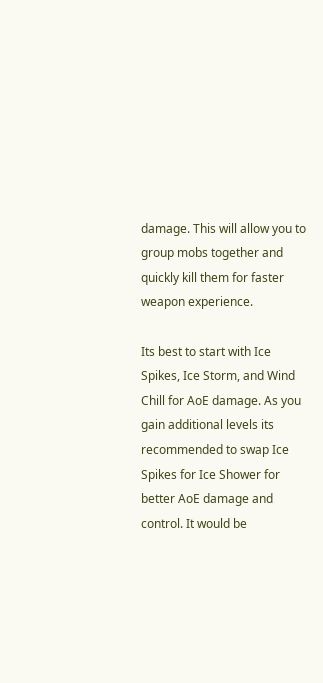damage. This will allow you to group mobs together and quickly kill them for faster weapon experience.

Its best to start with Ice Spikes, Ice Storm, and Wind Chill for AoE damage. As you gain additional levels its recommended to swap Ice Spikes for Ice Shower for better AoE damage and control. It would be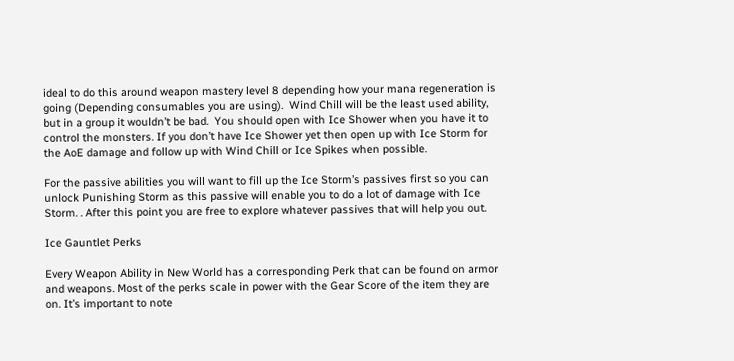ideal to do this around weapon mastery level 8 depending how your mana regeneration is going (Depending consumables you are using).  Wind Chill will be the least used ability, but in a group it wouldn’t be bad.  You should open with Ice Shower when you have it to control the monsters. If you don’t have Ice Shower yet then open up with Ice Storm for the AoE damage and follow up with Wind Chill or Ice Spikes when possible.

For the passive abilities you will want to fill up the Ice Storm’s passives first so you can unlock Punishing Storm as this passive will enable you to do a lot of damage with Ice Storm. . After this point you are free to explore whatever passives that will help you out.

Ice Gauntlet Perks

Every Weapon Ability in New World has a corresponding Perk that can be found on armor and weapons. Most of the perks scale in power with the Gear Score of the item they are on. It’s important to note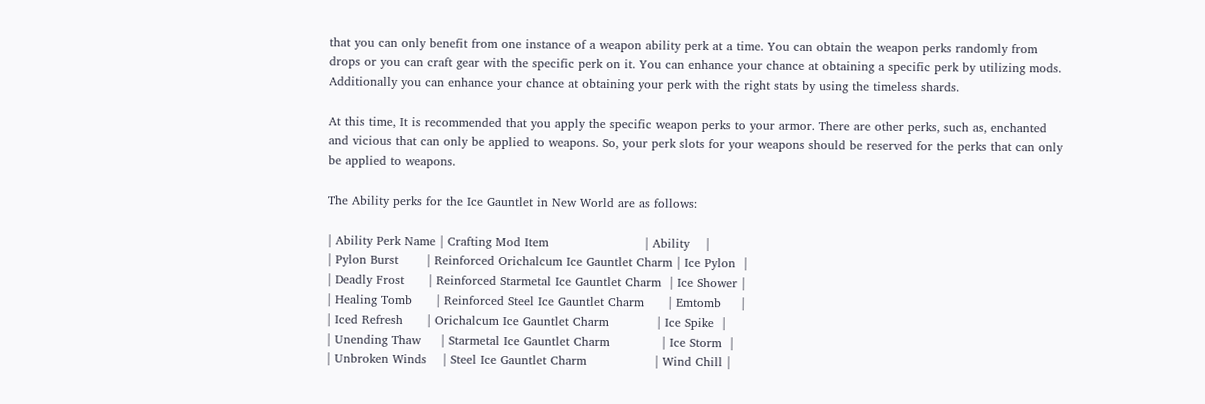that you can only benefit from one instance of a weapon ability perk at a time. You can obtain the weapon perks randomly from drops or you can craft gear with the specific perk on it. You can enhance your chance at obtaining a specific perk by utilizing mods. Additionally you can enhance your chance at obtaining your perk with the right stats by using the timeless shards.

At this time, It is recommended that you apply the specific weapon perks to your armor. There are other perks, such as, enchanted and vicious that can only be applied to weapons. So, your perk slots for your weapons should be reserved for the perks that can only be applied to weapons.

The Ability perks for the Ice Gauntlet in New World are as follows:

| Ability Perk Name | Crafting Mod Item                        | Ability    |
| Pylon Burst       | Reinforced Orichalcum Ice Gauntlet Charm | Ice Pylon  |
| Deadly Frost      | Reinforced Starmetal Ice Gauntlet Charm  | Ice Shower |
| Healing Tomb      | Reinforced Steel Ice Gauntlet Charm      | Emtomb     |
| Iced Refresh      | Orichalcum Ice Gauntlet Charm            | Ice Spike  |
| Unending Thaw     | Starmetal Ice Gauntlet Charm             | Ice Storm  |
| Unbroken Winds    | Steel Ice Gauntlet Charm                 | Wind Chill |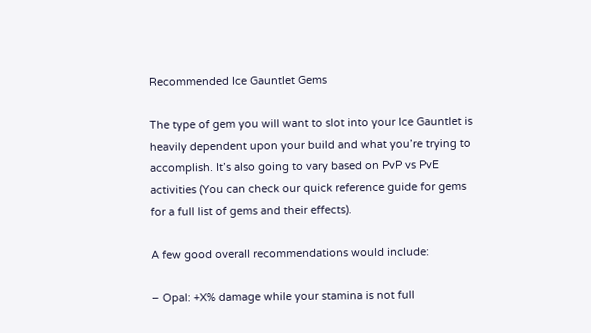Recommended Ice Gauntlet Gems

The type of gem you will want to slot into your Ice Gauntlet is heavily dependent upon your build and what you’re trying to accomplish. It’s also going to vary based on PvP vs PvE activities (You can check our quick reference guide for gems for a full list of gems and their effects).

A few good overall recommendations would include:

– Opal: +X% damage while your stamina is not full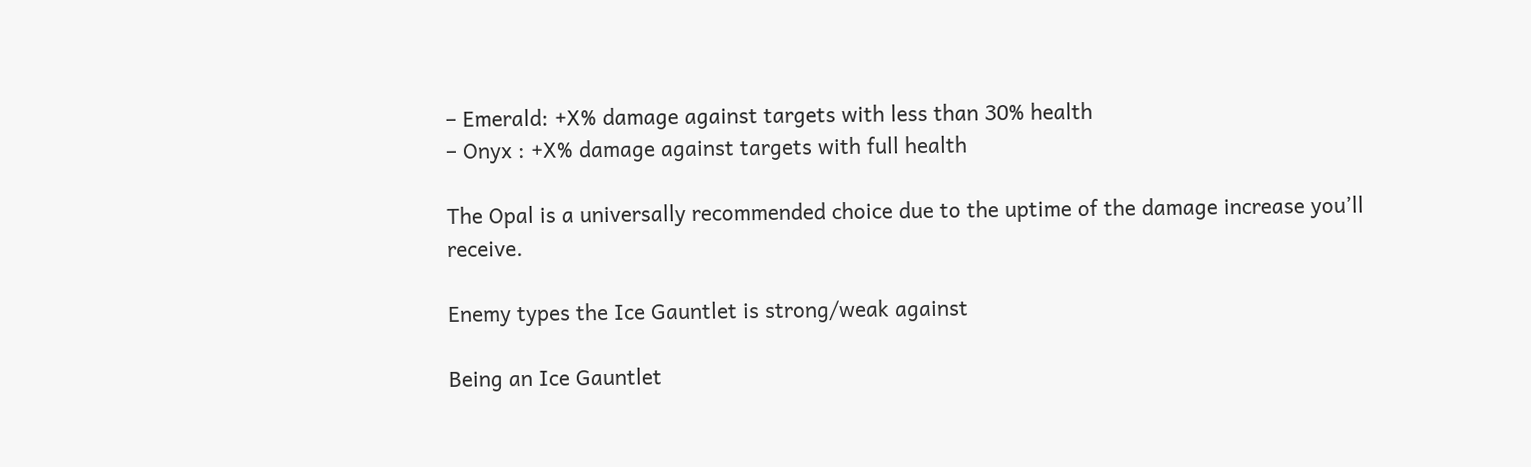– Emerald: +X% damage against targets with less than 30% health
– Onyx : +X% damage against targets with full health

The Opal is a universally recommended choice due to the uptime of the damage increase you’ll receive.

Enemy types the Ice Gauntlet is strong/weak against

Being an Ice Gauntlet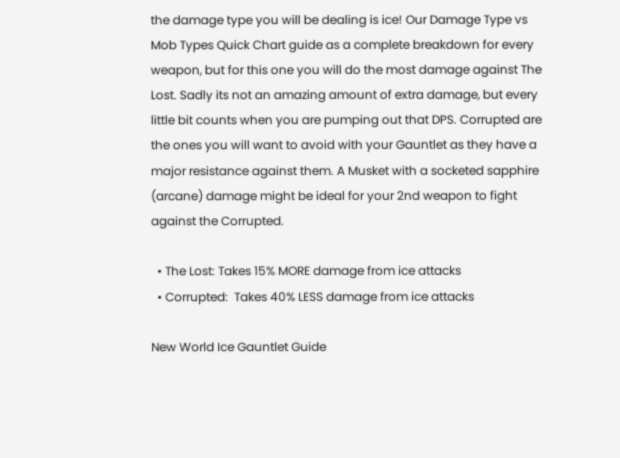the damage type you will be dealing is ice! Our Damage Type vs Mob Types Quick Chart guide as a complete breakdown for every weapon, but for this one you will do the most damage against The Lost. Sadly its not an amazing amount of extra damage, but every little bit counts when you are pumping out that DPS. Corrupted are the ones you will want to avoid with your Gauntlet as they have a major resistance against them. A Musket with a socketed sapphire (arcane) damage might be ideal for your 2nd weapon to fight against the Corrupted.

  • The Lost: Takes 15% MORE damage from ice attacks
  • Corrupted:  Takes 40% LESS damage from ice attacks

New World Ice Gauntlet Guide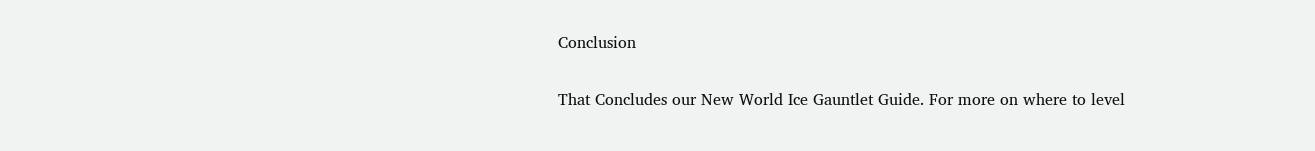Conclusion

That Concludes our New World Ice Gauntlet Guide. For more on where to level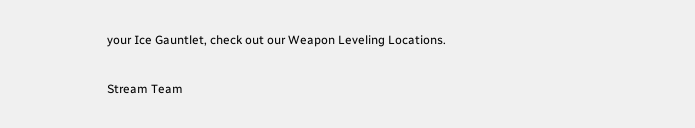your Ice Gauntlet, check out our Weapon Leveling Locations.

Stream Team